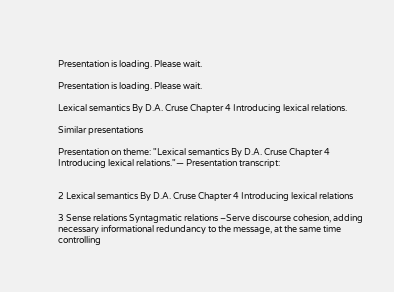Presentation is loading. Please wait.

Presentation is loading. Please wait.

Lexical semantics By D.A. Cruse Chapter 4 Introducing lexical relations.

Similar presentations

Presentation on theme: "Lexical semantics By D.A. Cruse Chapter 4 Introducing lexical relations."— Presentation transcript:


2 Lexical semantics By D.A. Cruse Chapter 4 Introducing lexical relations

3 Sense relations Syntagmatic relations –Serve discourse cohesion, adding necessary informational redundancy to the message, at the same time controlling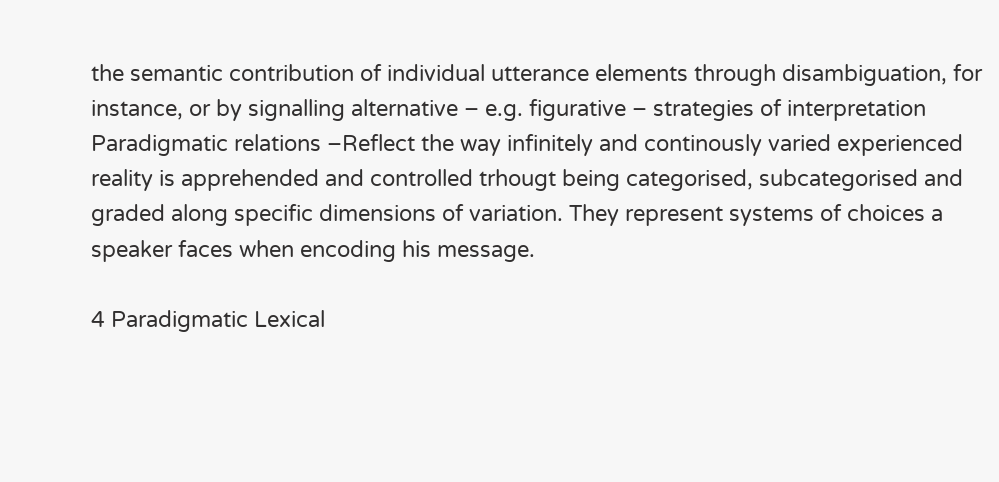the semantic contribution of individual utterance elements through disambiguation, for instance, or by signalling alternative – e.g. figurative – strategies of interpretation Paradigmatic relations –Reflect the way infinitely and continously varied experienced reality is apprehended and controlled trhougt being categorised, subcategorised and graded along specific dimensions of variation. They represent systems of choices a speaker faces when encoding his message.

4 Paradigmatic Lexical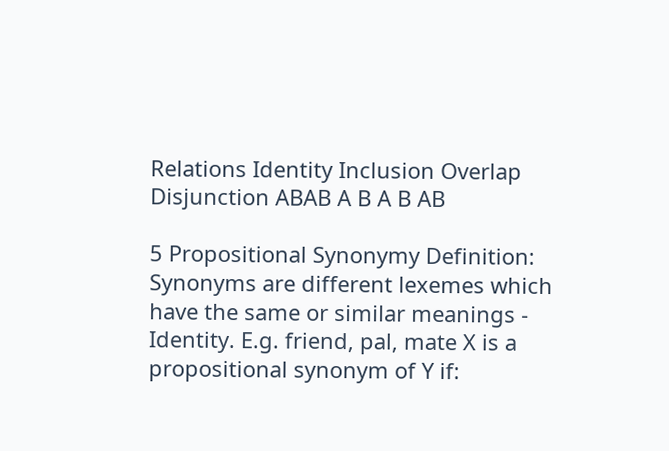Relations Identity Inclusion Overlap Disjunction ABAB A B A B AB

5 Propositional Synonymy Definition: Synonyms are different lexemes which have the same or similar meanings - Identity. E.g. friend, pal, mate X is a propositional synonym of Y if: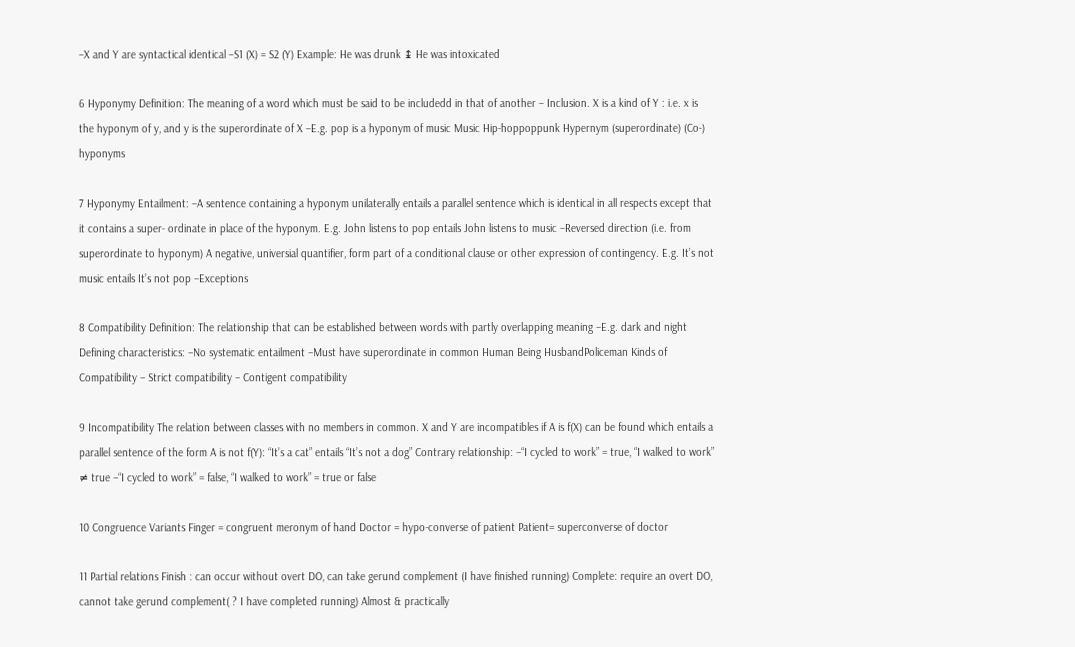–X and Y are syntactical identical –S1 (X) = S2 (Y) Example: He was drunk ↨ He was intoxicated

6 Hyponymy Definition: The meaning of a word which must be said to be includedd in that of another – Inclusion. X is a kind of Y : i.e. x is the hyponym of y, and y is the superordinate of X –E.g. pop is a hyponym of music Music Hip-hoppoppunk Hypernym (superordinate) (Co-) hyponyms

7 Hyponymy Entailment: –A sentence containing a hyponym unilaterally entails a parallel sentence which is identical in all respects except that it contains a super- ordinate in place of the hyponym. E.g. John listens to pop entails John listens to music –Reversed direction (i.e. from superordinate to hyponym) A negative, universial quantifier, form part of a conditional clause or other expression of contingency. E.g. It’s not music entails It’s not pop –Exceptions

8 Compatibility Definition: The relationship that can be established between words with partly overlapping meaning –E.g. dark and night Defining characteristics: –No systematic entailment –Must have superordinate in common Human Being HusbandPoliceman Kinds of Compatibility – Strict compatibility – Contigent compatibility

9 Incompatibility The relation between classes with no members in common. X and Y are incompatibles if A is f(X) can be found which entails a parallel sentence of the form A is not f(Y): “It’s a cat” entails “It’s not a dog” Contrary relationship: –“I cycled to work” = true, “I walked to work” ≠ true –“I cycled to work” = false, “I walked to work” = true or false

10 Congruence Variants Finger = congruent meronym of hand Doctor = hypo-converse of patient Patient= superconverse of doctor

11 Partial relations Finish : can occur without overt DO, can take gerund complement (I have finished running) Complete: require an overt DO, cannot take gerund complement( ? I have completed running) Almost & practically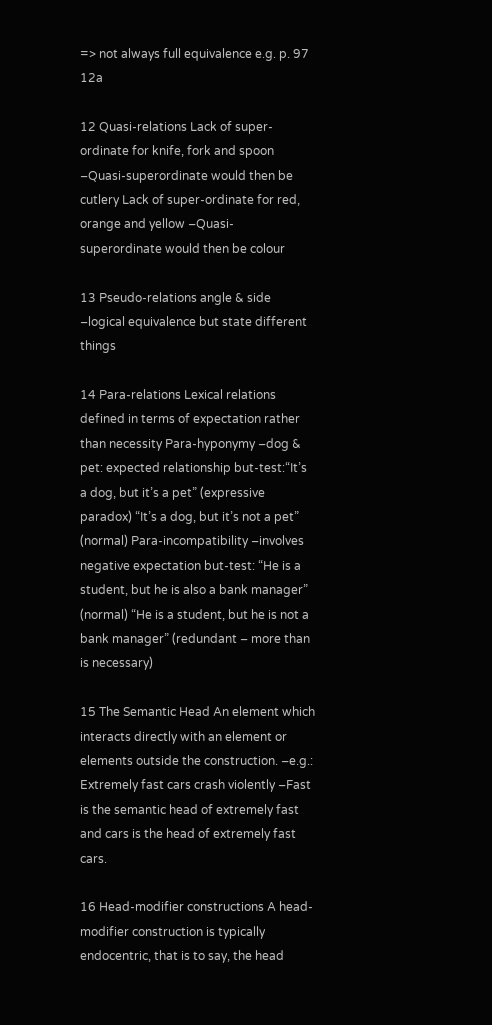=> not always full equivalence e.g. p. 97 12a

12 Quasi-relations Lack of super-ordinate for knife, fork and spoon –Quasi-superordinate would then be cutlery Lack of super-ordinate for red, orange and yellow –Quasi-superordinate would then be colour

13 Pseudo-relations angle & side –logical equivalence but state different things

14 Para-relations Lexical relations defined in terms of expectation rather than necessity Para-hyponymy –dog & pet: expected relationship but-test:“It’s a dog, but it’s a pet” (expressive paradox) “It’s a dog, but it’s not a pet” (normal) Para-incompatibility –involves negative expectation but-test: “He is a student, but he is also a bank manager” (normal) “He is a student, but he is not a bank manager” (redundant – more than is necessary)

15 The Semantic Head An element which interacts directly with an element or elements outside the construction. –e.g.: Extremely fast cars crash violently –Fast is the semantic head of extremely fast and cars is the head of extremely fast cars.

16 Head-modifier constructions A head-modifier construction is typically endocentric, that is to say, the head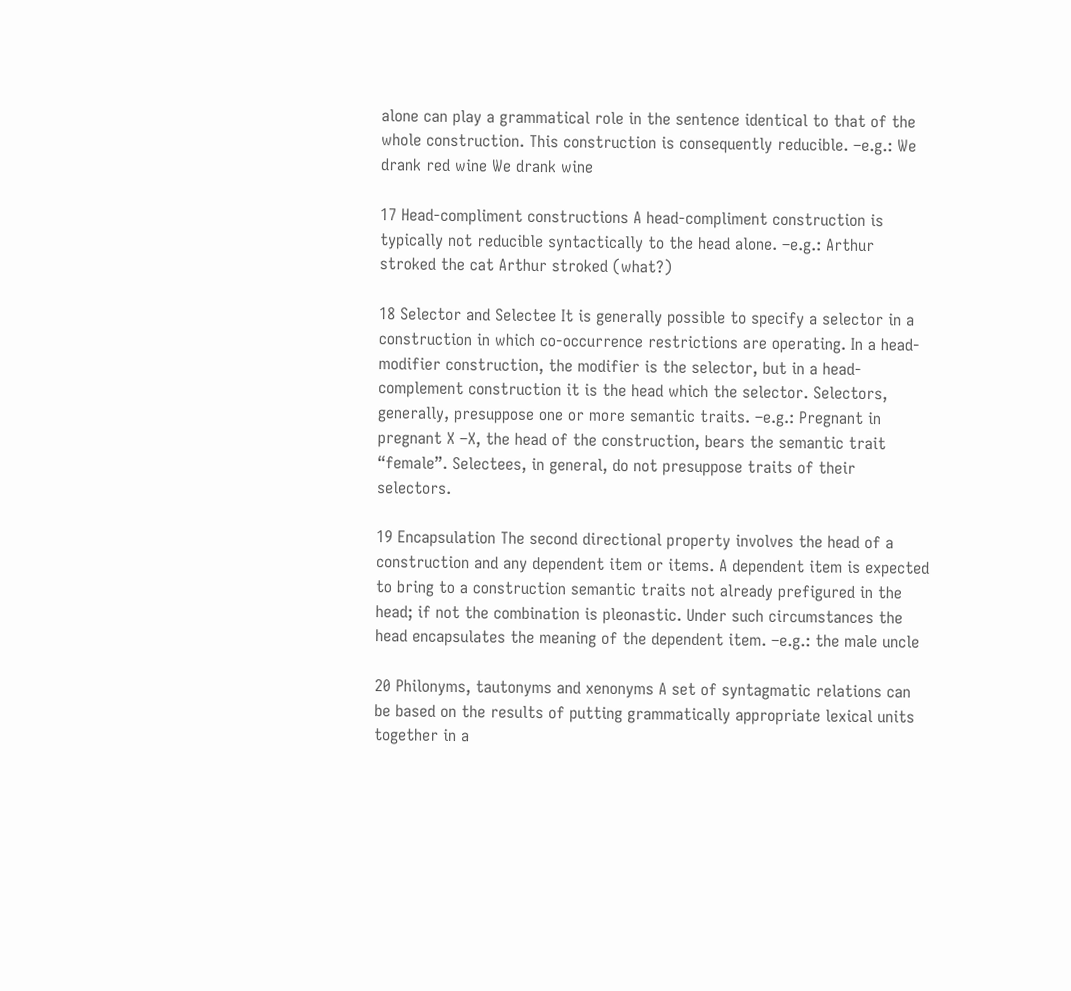alone can play a grammatical role in the sentence identical to that of the whole construction. This construction is consequently reducible. –e.g.: We drank red wine We drank wine

17 Head-compliment constructions A head-compliment construction is typically not reducible syntactically to the head alone. –e.g.: Arthur stroked the cat Arthur stroked (what?)

18 Selector and Selectee It is generally possible to specify a selector in a construction in which co-occurrence restrictions are operating. In a head-modifier construction, the modifier is the selector, but in a head-complement construction it is the head which the selector. Selectors, generally, presuppose one or more semantic traits. –e.g.: Pregnant in pregnant X –X, the head of the construction, bears the semantic trait “female”. Selectees, in general, do not presuppose traits of their selectors.

19 Encapsulation The second directional property involves the head of a construction and any dependent item or items. A dependent item is expected to bring to a construction semantic traits not already prefigured in the head; if not the combination is pleonastic. Under such circumstances the head encapsulates the meaning of the dependent item. –e.g.: the male uncle

20 Philonyms, tautonyms and xenonyms A set of syntagmatic relations can be based on the results of putting grammatically appropriate lexical units together in a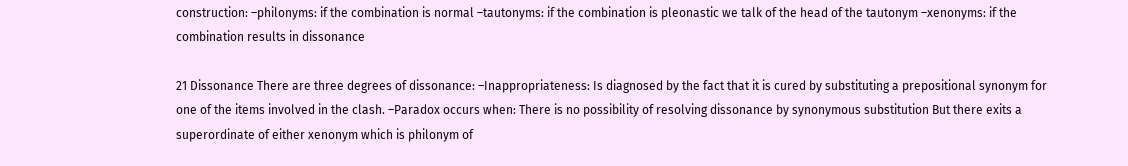construction: –philonyms: if the combination is normal –tautonyms: if the combination is pleonastic we talk of the head of the tautonym –xenonyms: if the combination results in dissonance

21 Dissonance There are three degrees of dissonance: –Inappropriateness: Is diagnosed by the fact that it is cured by substituting a prepositional synonym for one of the items involved in the clash. –Paradox occurs when: There is no possibility of resolving dissonance by synonymous substitution But there exits a superordinate of either xenonym which is philonym of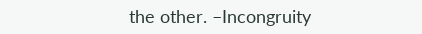the other. –Incongruity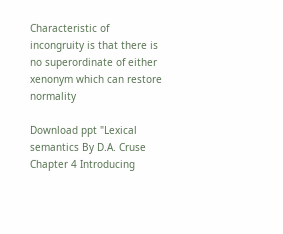Characteristic of incongruity is that there is no superordinate of either xenonym which can restore normality

Download ppt "Lexical semantics By D.A. Cruse Chapter 4 Introducing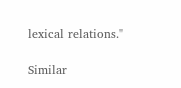lexical relations."

Similar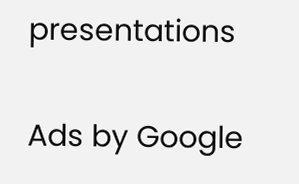presentations

Ads by Google